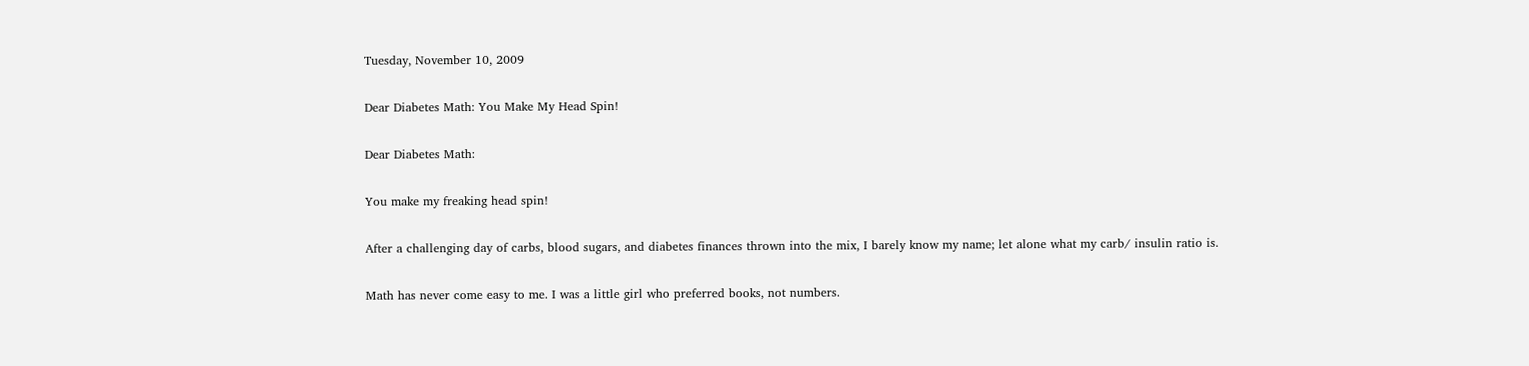Tuesday, November 10, 2009

Dear Diabetes Math: You Make My Head Spin!

Dear Diabetes Math:

You make my freaking head spin!

After a challenging day of carbs, blood sugars, and diabetes finances thrown into the mix, I barely know my name; let alone what my carb/ insulin ratio is.

Math has never come easy to me. I was a little girl who preferred books, not numbers.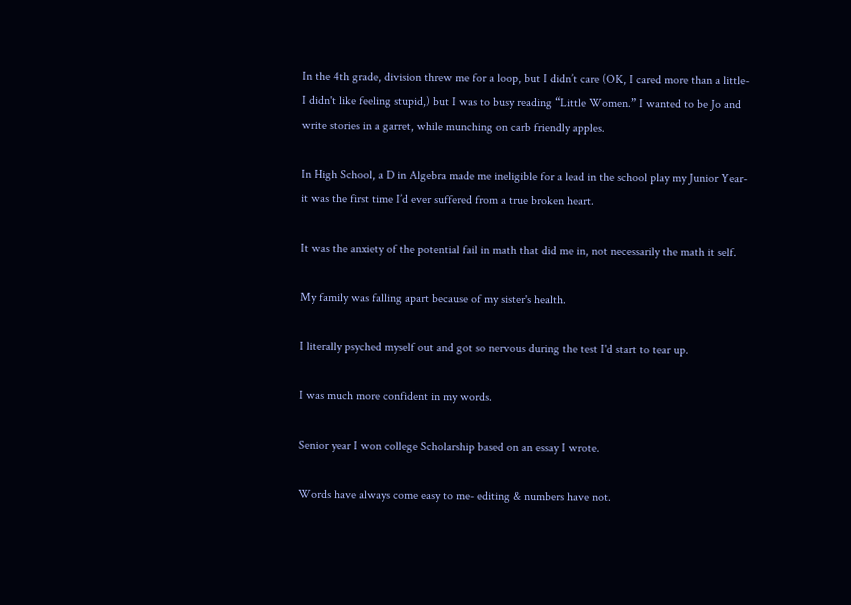In the 4th grade, division threw me for a loop, but I didn’t care (OK, I cared more than a little-I didn't like feeling stupid,) but I was to busy reading “Little Women.” I wanted to be Jo and write stories in a garret, while munching on carb friendly apples.

In High School, a D in Algebra made me ineligible for a lead in the school play my Junior Year- it was the first time I’d ever suffered from a true broken heart.

It was the anxiety of the potential fail in math that did me in, not necessarily the math it self.

My family was falling apart because of my sister's health.

I literally psyched myself out and got so nervous during the test I'd start to tear up.

I was much more confident in my words.

Senior year I won college Scholarship based on an essay I wrote.

Words have always come easy to me- editing & numbers have not.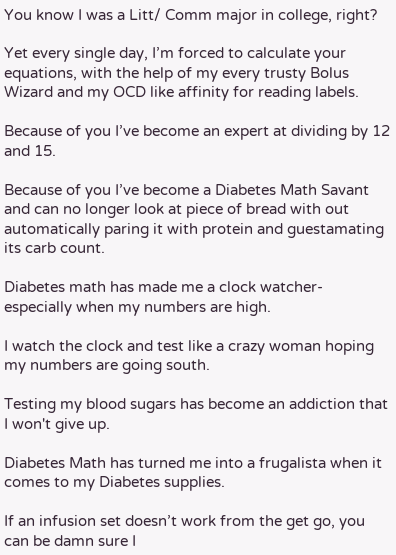You know I was a Litt/ Comm major in college, right?

Yet every single day, I’m forced to calculate your equations, with the help of my every trusty Bolus Wizard and my OCD like affinity for reading labels.

Because of you I’ve become an expert at dividing by 12 and 15.

Because of you I’ve become a Diabetes Math Savant and can no longer look at piece of bread with out automatically paring it with protein and guestamating its carb count.

Diabetes math has made me a clock watcher- especially when my numbers are high.

I watch the clock and test like a crazy woman hoping my numbers are going south.

Testing my blood sugars has become an addiction that I won't give up.

Diabetes Math has turned me into a frugalista when it comes to my Diabetes supplies.

If an infusion set doesn’t work from the get go, you can be damn sure I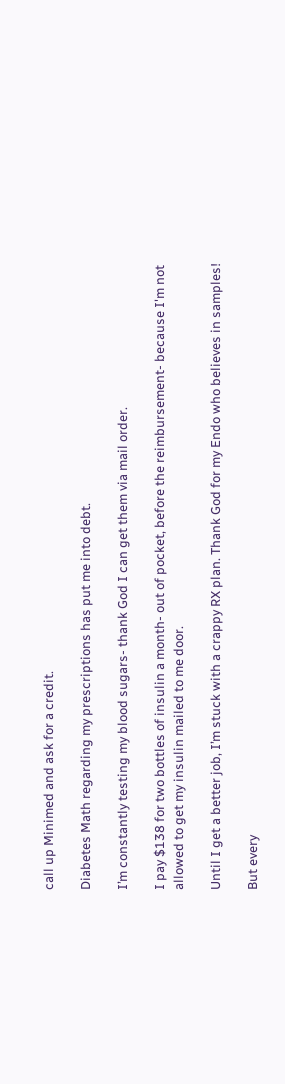call up Minimed and ask for a credit.

Diabetes Math regarding my prescriptions has put me into debt.

I’m constantly testing my blood sugars- thank God I can get them via mail order.

I pay $138 for two bottles of insulin a month- out of pocket, before the reimbursement- because I'm not allowed to get my insulin mailed to me door.

Until I get a better job, I’m stuck with a crappy RX plan. Thank God for my Endo who believes in samples!

But every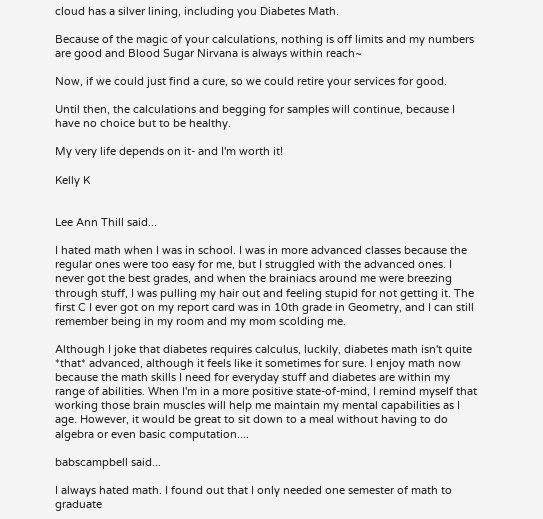cloud has a silver lining, including you Diabetes Math.

Because of the magic of your calculations, nothing is off limits and my numbers are good and Blood Sugar Nirvana is always within reach~

Now, if we could just find a cure, so we could retire your services for good.

Until then, the calculations and begging for samples will continue, because I have no choice but to be healthy.

My very life depends on it- and I'm worth it!

Kelly K


Lee Ann Thill said...

I hated math when I was in school. I was in more advanced classes because the regular ones were too easy for me, but I struggled with the advanced ones. I never got the best grades, and when the brainiacs around me were breezing through stuff, I was pulling my hair out and feeling stupid for not getting it. The first C I ever got on my report card was in 10th grade in Geometry, and I can still remember being in my room and my mom scolding me.

Although I joke that diabetes requires calculus, luckily, diabetes math isn't quite *that* advanced, although it feels like it sometimes for sure. I enjoy math now because the math skills I need for everyday stuff and diabetes are within my range of abilities. When I'm in a more positive state-of-mind, I remind myself that working those brain muscles will help me maintain my mental capabilities as I age. However, it would be great to sit down to a meal without having to do algebra or even basic computation....

babscampbell said...

I always hated math. I found out that I only needed one semester of math to graduate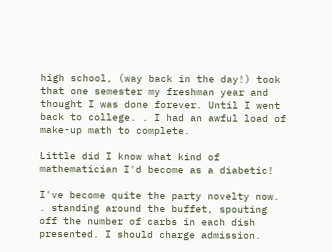high school, (way back in the day!) took that one semester my freshman year and thought I was done forever. Until I went back to college. . I had an awful load of make-up math to complete.

Little did I know what kind of mathematician I'd become as a diabetic!

I've become quite the party novelty now. . standing around the buffet, spouting off the number of carbs in each dish presented. I should charge admission.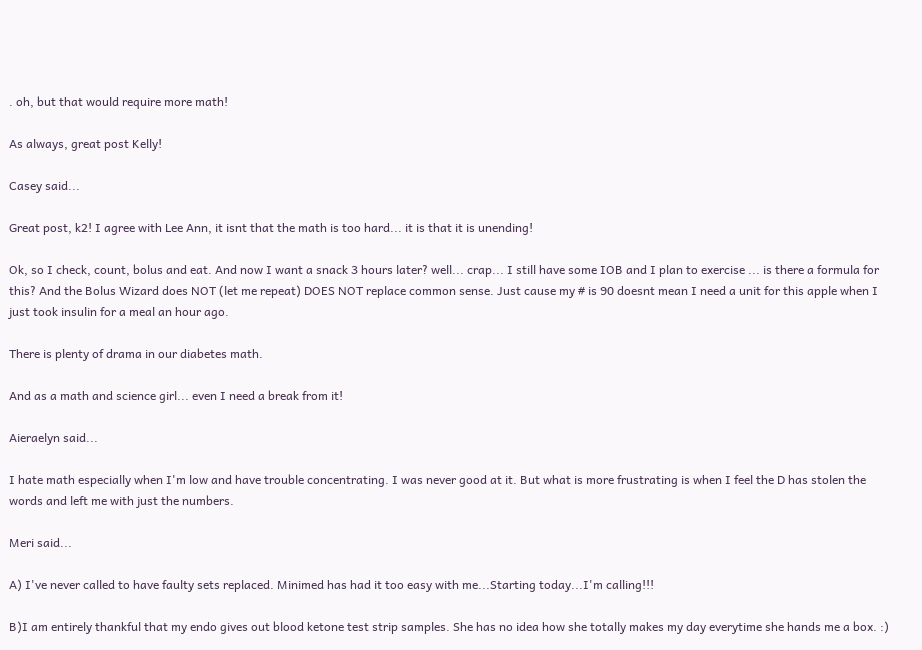. oh, but that would require more math!

As always, great post Kelly!

Casey said...

Great post, k2! I agree with Lee Ann, it isnt that the math is too hard... it is that it is unending!

Ok, so I check, count, bolus and eat. And now I want a snack 3 hours later? well... crap... I still have some IOB and I plan to exercise ... is there a formula for this? And the Bolus Wizard does NOT (let me repeat) DOES NOT replace common sense. Just cause my # is 90 doesnt mean I need a unit for this apple when I just took insulin for a meal an hour ago.

There is plenty of drama in our diabetes math.

And as a math and science girl... even I need a break from it!

Aieraelyn said...

I hate math especially when I'm low and have trouble concentrating. I was never good at it. But what is more frustrating is when I feel the D has stolen the words and left me with just the numbers.

Meri said...

A) I've never called to have faulty sets replaced. Minimed has had it too easy with me...Starting today...I'm calling!!!

B)I am entirely thankful that my endo gives out blood ketone test strip samples. She has no idea how she totally makes my day everytime she hands me a box. :)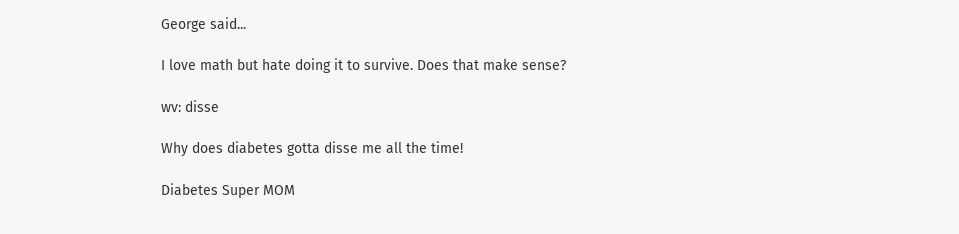George said...

I love math but hate doing it to survive. Does that make sense?

wv: disse

Why does diabetes gotta disse me all the time!

Diabetes Super MOM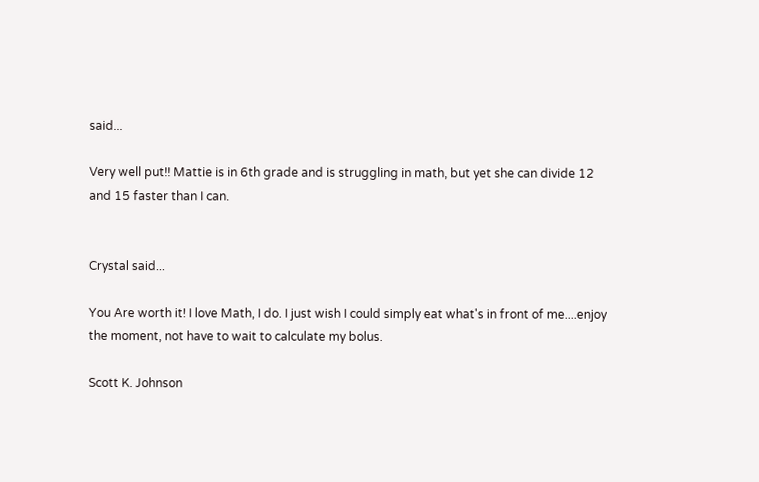said...

Very well put!! Mattie is in 6th grade and is struggling in math, but yet she can divide 12 and 15 faster than I can.


Crystal said...

You Are worth it! I love Math, I do. I just wish I could simply eat what's in front of me....enjoy the moment, not have to wait to calculate my bolus.

Scott K. Johnson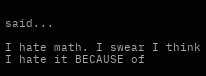said...

I hate math. I swear I think I hate it BECAUSE of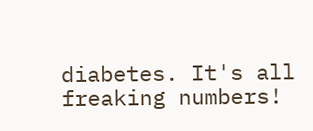diabetes. It's all freaking numbers!